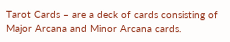Tarot Cards – are a deck of cards consisting of Major Arcana and Minor Arcana cards.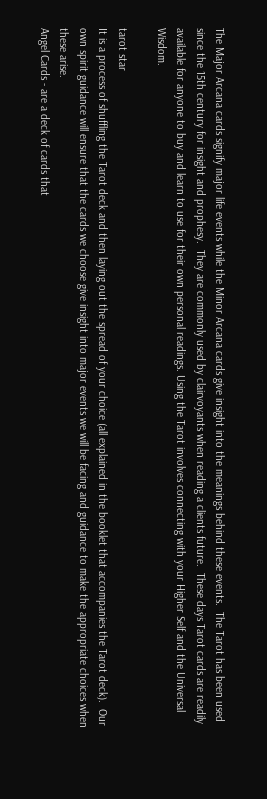The Major Arcana cards signify major life events while the Minor Arcana cards give insight into the meanings behind these events.  The Tarot has been used since the 15th century for insight and prophesy.  They are commonly used by clairvoyants when reading a clients future.  These days Tarot cards are readily available for anyone to buy and learn to use for their own personal readings. Using the Tarot involves connecting with your Higher Self and the Universal Wisdom.

tarot star
It is a process of shuffling the Tarot deck and then laying out the spread of your choice (all explained in the booklet that accompanies the Tarot deck).  Our own spirit guidance will ensure that the cards we choose give insight into major events we will be facing and guidance to make the appropriate choices when these arise.
Angel Cards - are a deck of cards that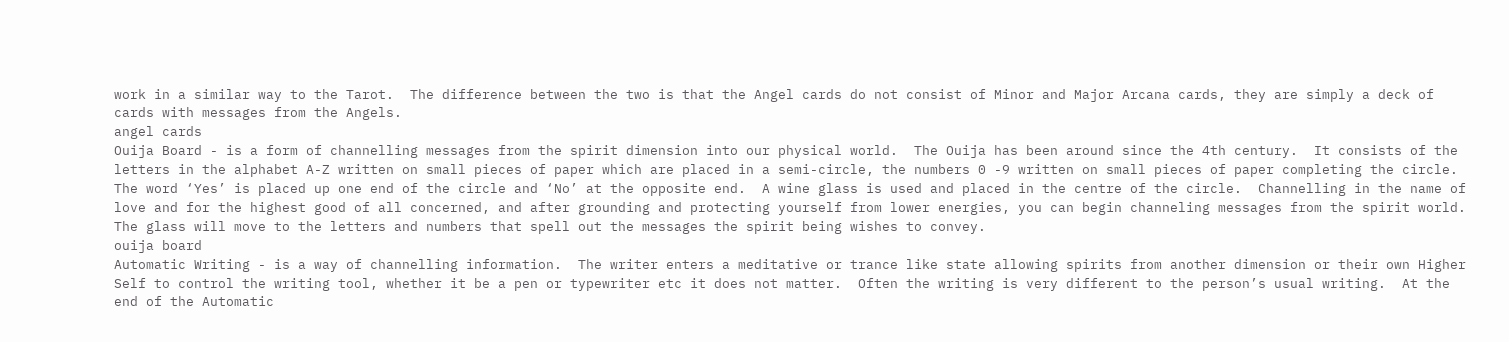work in a similar way to the Tarot.  The difference between the two is that the Angel cards do not consist of Minor and Major Arcana cards, they are simply a deck of cards with messages from the Angels.
angel cards
Ouija Board - is a form of channelling messages from the spirit dimension into our physical world.  The Ouija has been around since the 4th century.  It consists of the letters in the alphabet A-Z written on small pieces of paper which are placed in a semi-circle, the numbers 0 -9 written on small pieces of paper completing the circle.  The word ‘Yes’ is placed up one end of the circle and ‘No’ at the opposite end.  A wine glass is used and placed in the centre of the circle.  Channelling in the name of love and for the highest good of all concerned, and after grounding and protecting yourself from lower energies, you can begin channeling messages from the spirit world.  The glass will move to the letters and numbers that spell out the messages the spirit being wishes to convey.
ouija board
Automatic Writing - is a way of channelling information.  The writer enters a meditative or trance like state allowing spirits from another dimension or their own Higher Self to control the writing tool, whether it be a pen or typewriter etc it does not matter.  Often the writing is very different to the person’s usual writing.  At the end of the Automatic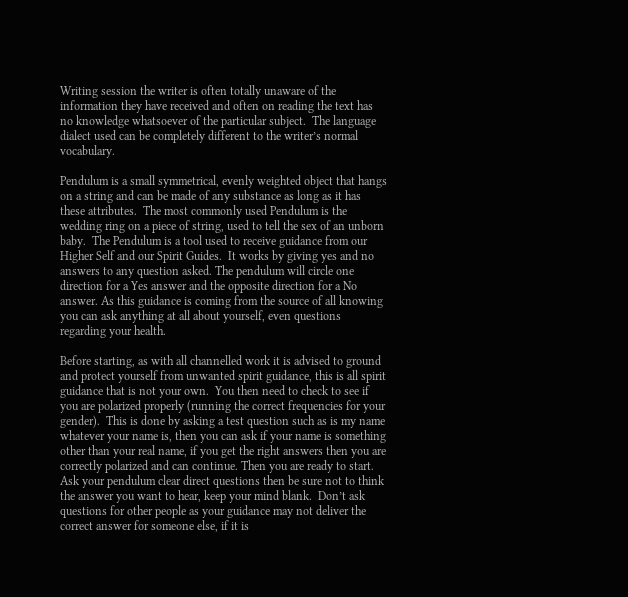Writing session the writer is often totally unaware of the information they have received and often on reading the text has no knowledge whatsoever of the particular subject.  The language dialect used can be completely different to the writer’s normal vocabulary.

Pendulum is a small symmetrical, evenly weighted object that hangs on a string and can be made of any substance as long as it has these attributes.  The most commonly used Pendulum is the wedding ring on a piece of string, used to tell the sex of an unborn baby.  The Pendulum is a tool used to receive guidance from our Higher Self and our Spirit Guides.  It works by giving yes and no answers to any question asked. The pendulum will circle one direction for a Yes answer and the opposite direction for a No answer. As this guidance is coming from the source of all knowing you can ask anything at all about yourself, even questions regarding your health.

Before starting, as with all channelled work it is advised to ground and protect yourself from unwanted spirit guidance, this is all spirit guidance that is not your own.  You then need to check to see if you are polarized properly (running the correct frequencies for your gender).  This is done by asking a test question such as is my name whatever your name is, then you can ask if your name is something other than your real name, if you get the right answers then you are correctly polarized and can continue. Then you are ready to start.  Ask your pendulum clear direct questions then be sure not to think the answer you want to hear, keep your mind blank.  Don’t ask questions for other people as your guidance may not deliver the correct answer for someone else, if it is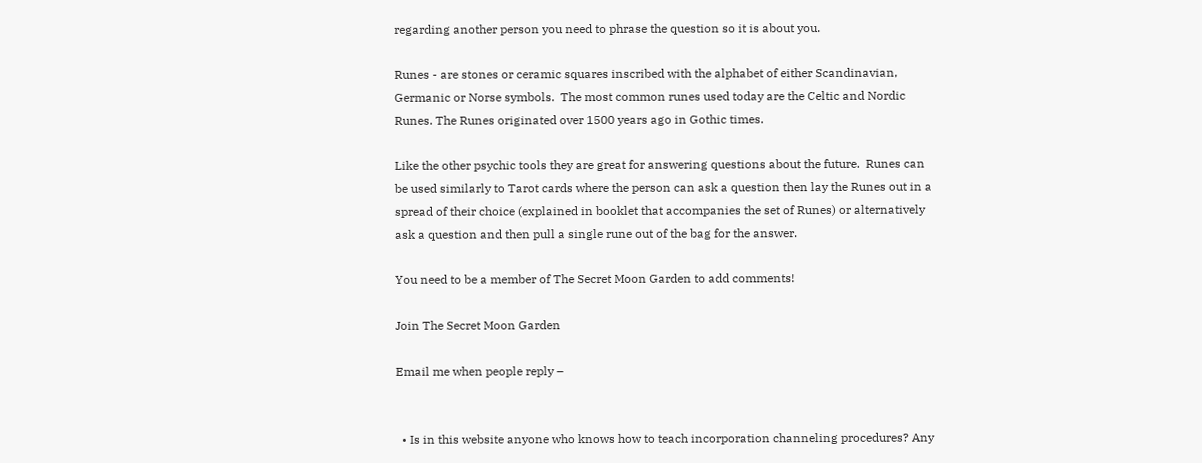regarding another person you need to phrase the question so it is about you.

Runes - are stones or ceramic squares inscribed with the alphabet of either Scandinavian, Germanic or Norse symbols.  The most common runes used today are the Celtic and Nordic Runes. The Runes originated over 1500 years ago in Gothic times.

Like the other psychic tools they are great for answering questions about the future.  Runes can be used similarly to Tarot cards where the person can ask a question then lay the Runes out in a spread of their choice (explained in booklet that accompanies the set of Runes) or alternatively ask a question and then pull a single rune out of the bag for the answer.

You need to be a member of The Secret Moon Garden to add comments!

Join The Secret Moon Garden

Email me when people reply –


  • Is in this website anyone who knows how to teach incorporation channeling procedures? Any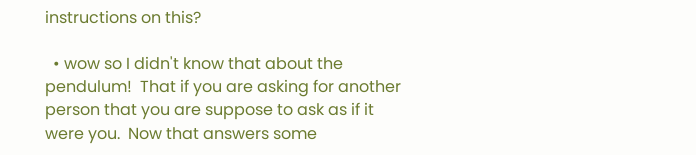instructions on this?

  • wow so I didn't know that about the pendulum!  That if you are asking for another person that you are suppose to ask as if it were you.  Now that answers some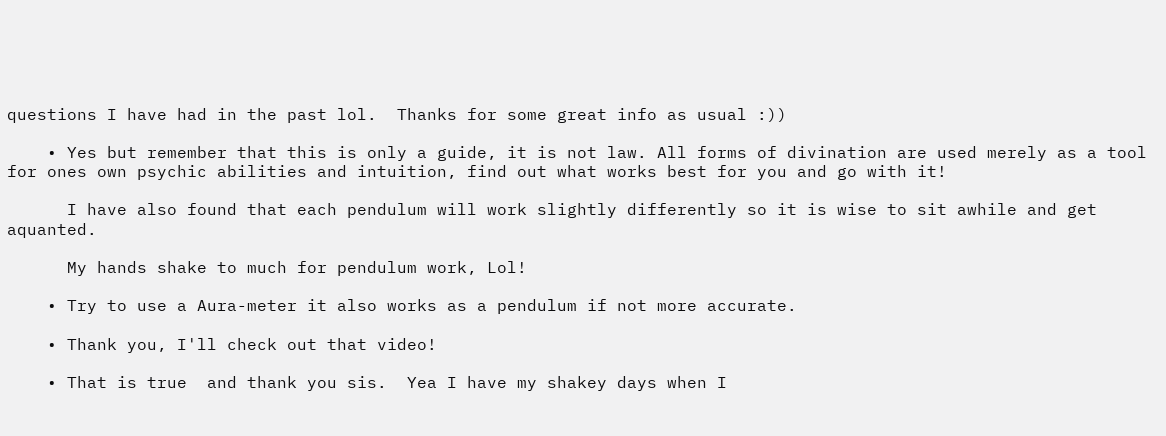questions I have had in the past lol.  Thanks for some great info as usual :))

    • Yes but remember that this is only a guide, it is not law. All forms of divination are used merely as a tool for ones own psychic abilities and intuition, find out what works best for you and go with it!

      I have also found that each pendulum will work slightly differently so it is wise to sit awhile and get aquanted.

      My hands shake to much for pendulum work, Lol!

    • Try to use a Aura-meter it also works as a pendulum if not more accurate.

    • Thank you, I'll check out that video!

    • That is true  and thank you sis.  Yea I have my shakey days when I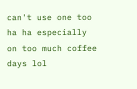can't use one too ha ha especially on too much coffee days lol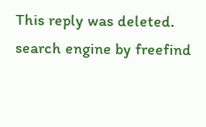This reply was deleted.
search engine by freefind